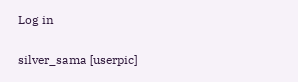Log in

silver_sama [userpic]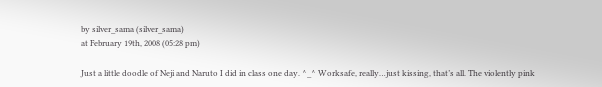by silver_sama (silver_sama)
at February 19th, 2008 (05:28 pm)

Just a little doodle of Neji and Naruto I did in class one day. ^_^ Worksafe, really…just kissing, that’s all. The violently pink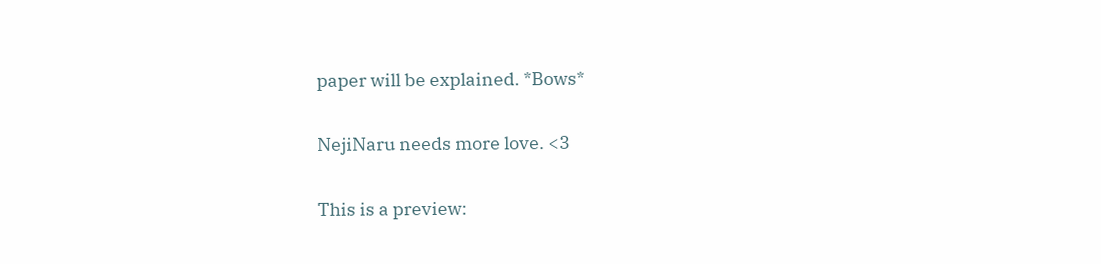paper will be explained. *Bows*

NejiNaru needs more love. <3

This is a preview: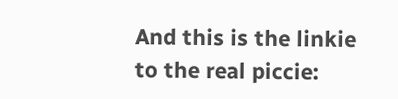And this is the linkie to the real piccie: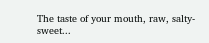The taste of your mouth, raw, salty-sweet...